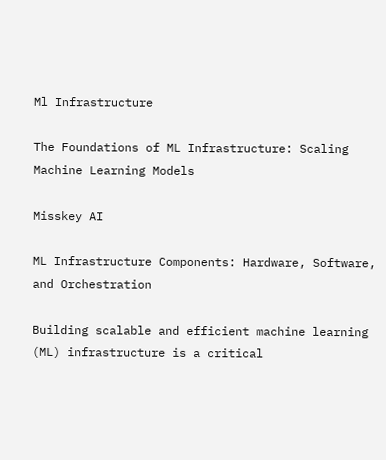Ml Infrastructure

The Foundations of ML Infrastructure: Scaling Machine Learning Models

Misskey AI

ML Infrastructure Components: Hardware, Software, and Orchestration

Building scalable and efficient machine learning (ML) infrastructure is a critical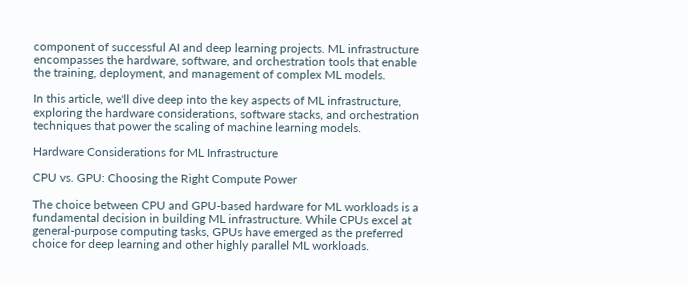component of successful AI and deep learning projects. ML infrastructure encompasses the hardware, software, and orchestration tools that enable the training, deployment, and management of complex ML models.

In this article, we'll dive deep into the key aspects of ML infrastructure, exploring the hardware considerations, software stacks, and orchestration techniques that power the scaling of machine learning models.

Hardware Considerations for ML Infrastructure

CPU vs. GPU: Choosing the Right Compute Power

The choice between CPU and GPU-based hardware for ML workloads is a fundamental decision in building ML infrastructure. While CPUs excel at general-purpose computing tasks, GPUs have emerged as the preferred choice for deep learning and other highly parallel ML workloads.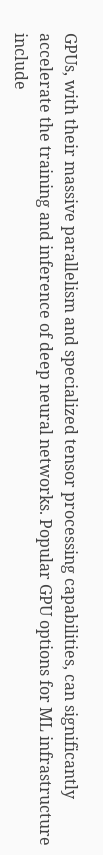GPUs, with their massive parallelism and specialized tensor processing capabilities, can significantly accelerate the training and inference of deep neural networks. Popular GPU options for ML infrastructure include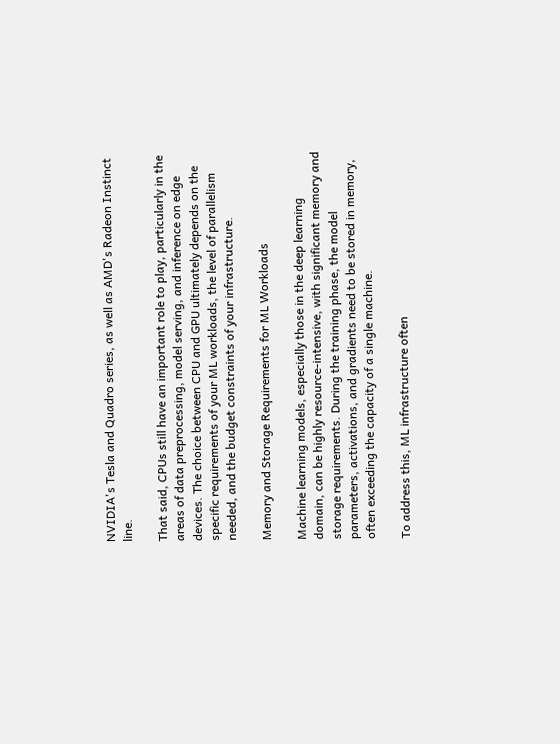NVIDIA's Tesla and Quadro series, as well as AMD's Radeon Instinct line.

That said, CPUs still have an important role to play, particularly in the areas of data preprocessing, model serving, and inference on edge devices. The choice between CPU and GPU ultimately depends on the specific requirements of your ML workloads, the level of parallelism needed, and the budget constraints of your infrastructure.

Memory and Storage Requirements for ML Workloads

Machine learning models, especially those in the deep learning domain, can be highly resource-intensive, with significant memory and storage requirements. During the training phase, the model parameters, activations, and gradients need to be stored in memory, often exceeding the capacity of a single machine.

To address this, ML infrastructure often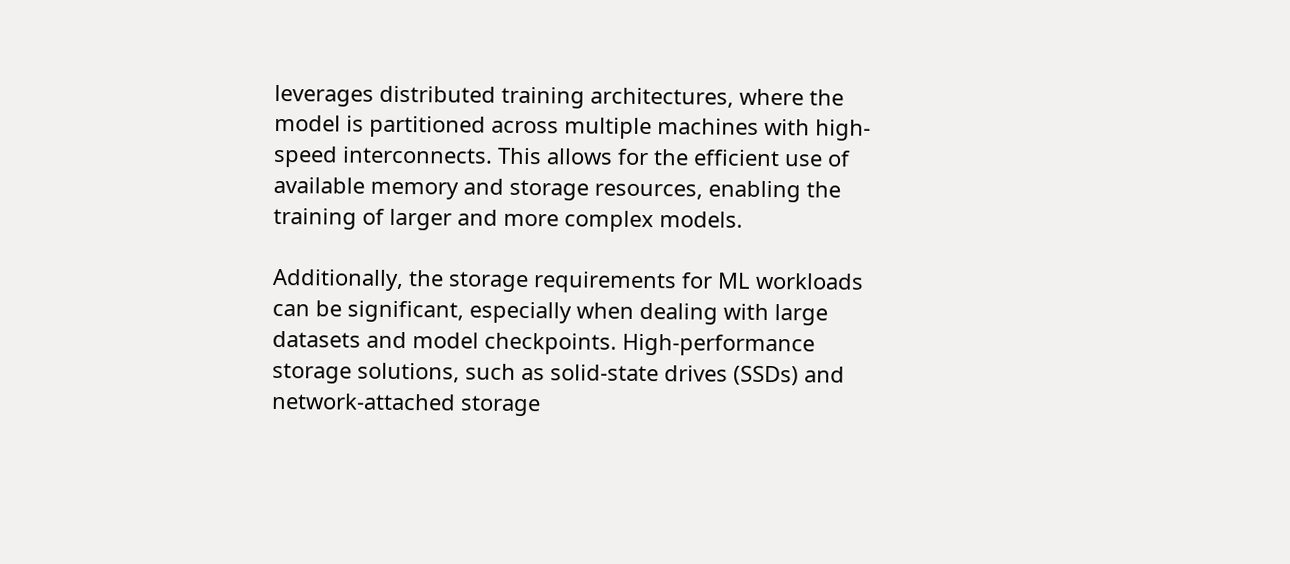leverages distributed training architectures, where the model is partitioned across multiple machines with high-speed interconnects. This allows for the efficient use of available memory and storage resources, enabling the training of larger and more complex models.

Additionally, the storage requirements for ML workloads can be significant, especially when dealing with large datasets and model checkpoints. High-performance storage solutions, such as solid-state drives (SSDs) and network-attached storage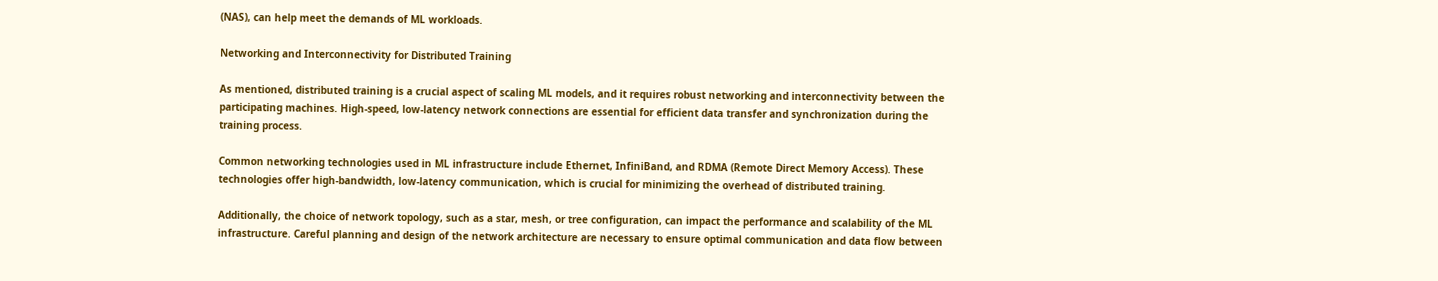(NAS), can help meet the demands of ML workloads.

Networking and Interconnectivity for Distributed Training

As mentioned, distributed training is a crucial aspect of scaling ML models, and it requires robust networking and interconnectivity between the participating machines. High-speed, low-latency network connections are essential for efficient data transfer and synchronization during the training process.

Common networking technologies used in ML infrastructure include Ethernet, InfiniBand, and RDMA (Remote Direct Memory Access). These technologies offer high-bandwidth, low-latency communication, which is crucial for minimizing the overhead of distributed training.

Additionally, the choice of network topology, such as a star, mesh, or tree configuration, can impact the performance and scalability of the ML infrastructure. Careful planning and design of the network architecture are necessary to ensure optimal communication and data flow between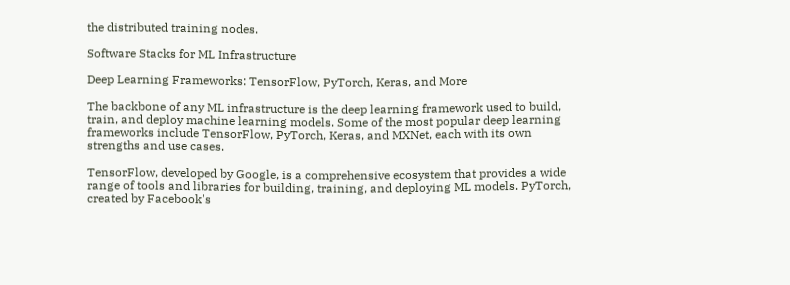the distributed training nodes.

Software Stacks for ML Infrastructure

Deep Learning Frameworks: TensorFlow, PyTorch, Keras, and More

The backbone of any ML infrastructure is the deep learning framework used to build, train, and deploy machine learning models. Some of the most popular deep learning frameworks include TensorFlow, PyTorch, Keras, and MXNet, each with its own strengths and use cases.

TensorFlow, developed by Google, is a comprehensive ecosystem that provides a wide range of tools and libraries for building, training, and deploying ML models. PyTorch, created by Facebook's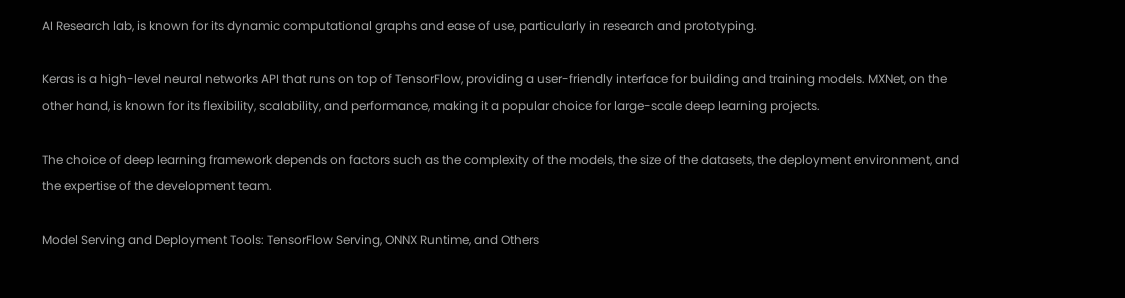AI Research lab, is known for its dynamic computational graphs and ease of use, particularly in research and prototyping.

Keras is a high-level neural networks API that runs on top of TensorFlow, providing a user-friendly interface for building and training models. MXNet, on the other hand, is known for its flexibility, scalability, and performance, making it a popular choice for large-scale deep learning projects.

The choice of deep learning framework depends on factors such as the complexity of the models, the size of the datasets, the deployment environment, and the expertise of the development team.

Model Serving and Deployment Tools: TensorFlow Serving, ONNX Runtime, and Others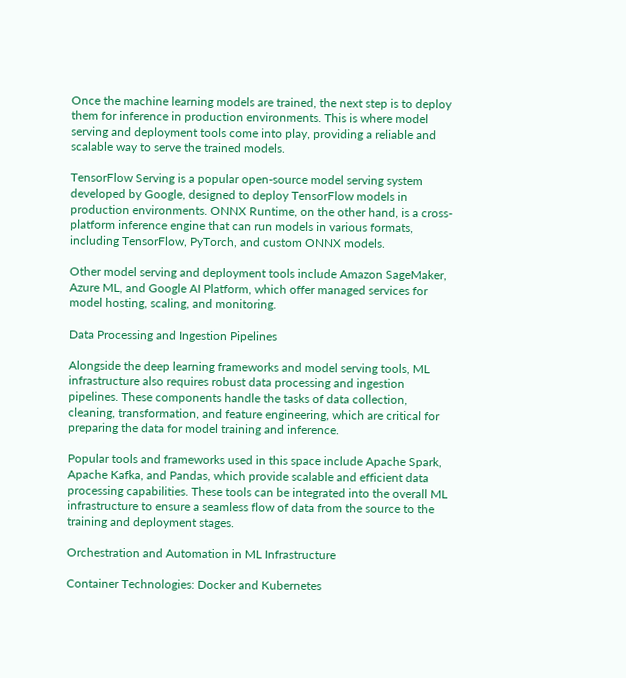Once the machine learning models are trained, the next step is to deploy them for inference in production environments. This is where model serving and deployment tools come into play, providing a reliable and scalable way to serve the trained models.

TensorFlow Serving is a popular open-source model serving system developed by Google, designed to deploy TensorFlow models in production environments. ONNX Runtime, on the other hand, is a cross-platform inference engine that can run models in various formats, including TensorFlow, PyTorch, and custom ONNX models.

Other model serving and deployment tools include Amazon SageMaker, Azure ML, and Google AI Platform, which offer managed services for model hosting, scaling, and monitoring.

Data Processing and Ingestion Pipelines

Alongside the deep learning frameworks and model serving tools, ML infrastructure also requires robust data processing and ingestion pipelines. These components handle the tasks of data collection, cleaning, transformation, and feature engineering, which are critical for preparing the data for model training and inference.

Popular tools and frameworks used in this space include Apache Spark, Apache Kafka, and Pandas, which provide scalable and efficient data processing capabilities. These tools can be integrated into the overall ML infrastructure to ensure a seamless flow of data from the source to the training and deployment stages.

Orchestration and Automation in ML Infrastructure

Container Technologies: Docker and Kubernetes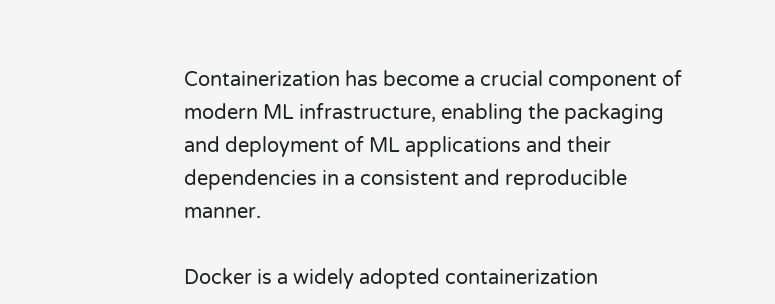Containerization has become a crucial component of modern ML infrastructure, enabling the packaging and deployment of ML applications and their dependencies in a consistent and reproducible manner.

Docker is a widely adopted containerization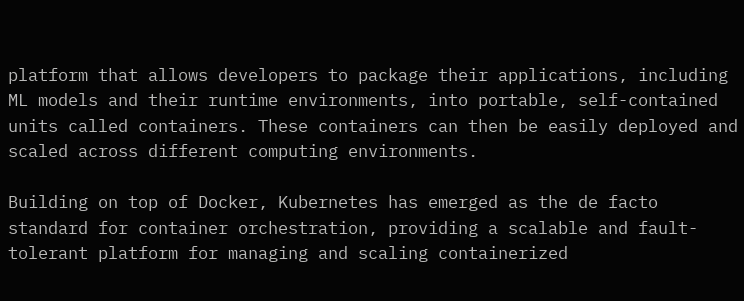platform that allows developers to package their applications, including ML models and their runtime environments, into portable, self-contained units called containers. These containers can then be easily deployed and scaled across different computing environments.

Building on top of Docker, Kubernetes has emerged as the de facto standard for container orchestration, providing a scalable and fault-tolerant platform for managing and scaling containerized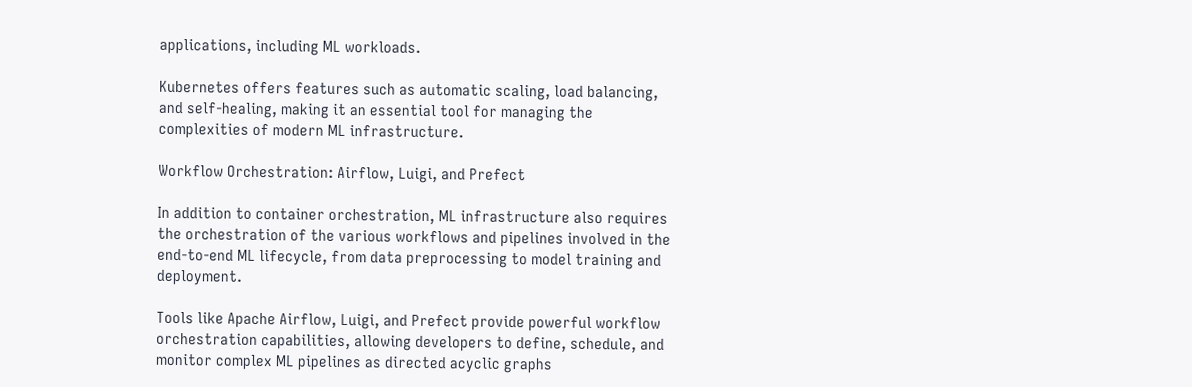applications, including ML workloads.

Kubernetes offers features such as automatic scaling, load balancing, and self-healing, making it an essential tool for managing the complexities of modern ML infrastructure.

Workflow Orchestration: Airflow, Luigi, and Prefect

In addition to container orchestration, ML infrastructure also requires the orchestration of the various workflows and pipelines involved in the end-to-end ML lifecycle, from data preprocessing to model training and deployment.

Tools like Apache Airflow, Luigi, and Prefect provide powerful workflow orchestration capabilities, allowing developers to define, schedule, and monitor complex ML pipelines as directed acyclic graphs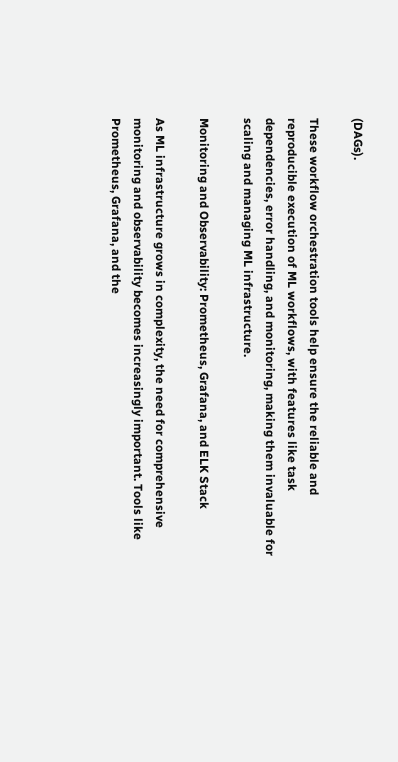(DAGs).

These workflow orchestration tools help ensure the reliable and reproducible execution of ML workflows, with features like task dependencies, error handling, and monitoring, making them invaluable for scaling and managing ML infrastructure.

Monitoring and Observability: Prometheus, Grafana, and ELK Stack

As ML infrastructure grows in complexity, the need for comprehensive monitoring and observability becomes increasingly important. Tools like Prometheus, Grafana, and the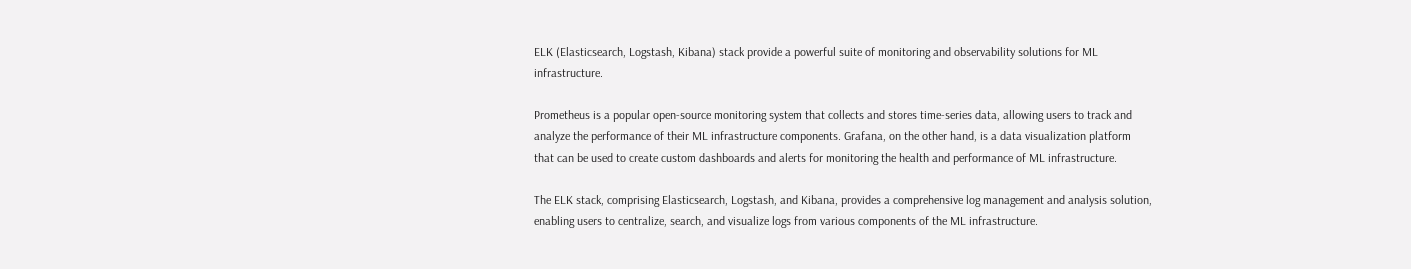ELK (Elasticsearch, Logstash, Kibana) stack provide a powerful suite of monitoring and observability solutions for ML infrastructure.

Prometheus is a popular open-source monitoring system that collects and stores time-series data, allowing users to track and analyze the performance of their ML infrastructure components. Grafana, on the other hand, is a data visualization platform that can be used to create custom dashboards and alerts for monitoring the health and performance of ML infrastructure.

The ELK stack, comprising Elasticsearch, Logstash, and Kibana, provides a comprehensive log management and analysis solution, enabling users to centralize, search, and visualize logs from various components of the ML infrastructure.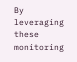By leveraging these monitoring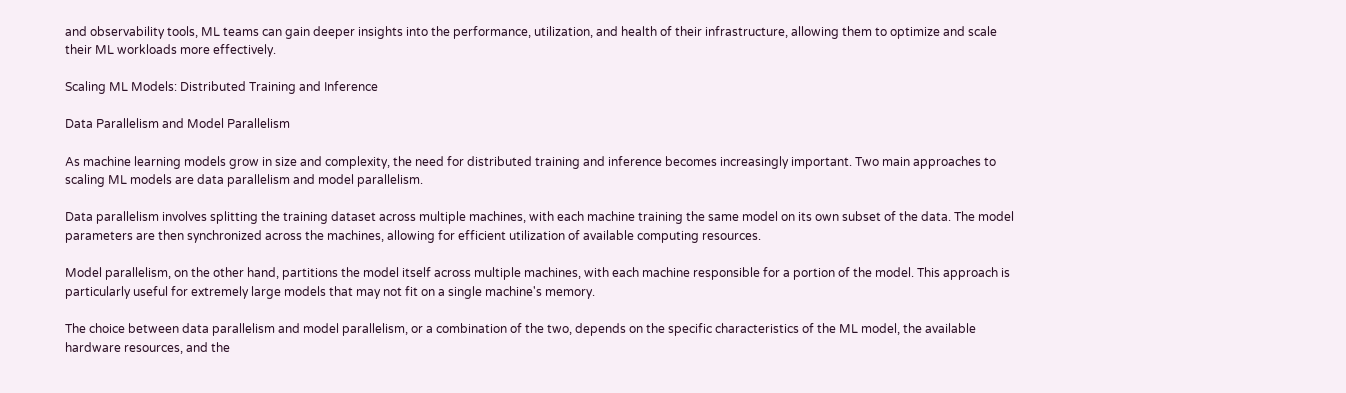and observability tools, ML teams can gain deeper insights into the performance, utilization, and health of their infrastructure, allowing them to optimize and scale their ML workloads more effectively.

Scaling ML Models: Distributed Training and Inference

Data Parallelism and Model Parallelism

As machine learning models grow in size and complexity, the need for distributed training and inference becomes increasingly important. Two main approaches to scaling ML models are data parallelism and model parallelism.

Data parallelism involves splitting the training dataset across multiple machines, with each machine training the same model on its own subset of the data. The model parameters are then synchronized across the machines, allowing for efficient utilization of available computing resources.

Model parallelism, on the other hand, partitions the model itself across multiple machines, with each machine responsible for a portion of the model. This approach is particularly useful for extremely large models that may not fit on a single machine's memory.

The choice between data parallelism and model parallelism, or a combination of the two, depends on the specific characteristics of the ML model, the available hardware resources, and the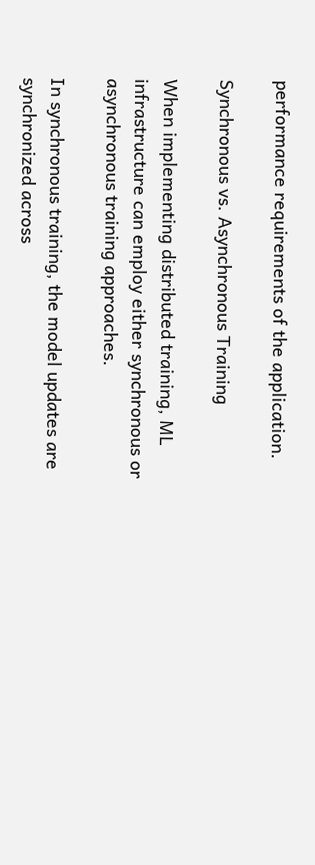performance requirements of the application.

Synchronous vs. Asynchronous Training

When implementing distributed training, ML infrastructure can employ either synchronous or asynchronous training approaches.

In synchronous training, the model updates are synchronized across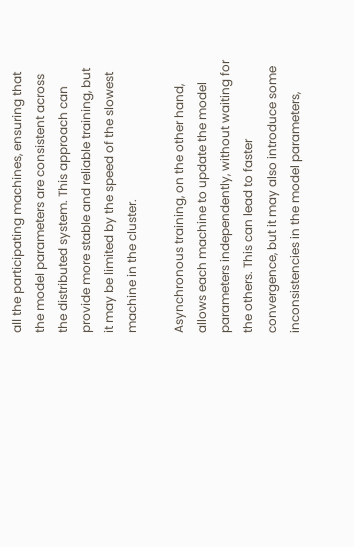all the participating machines, ensuring that the model parameters are consistent across the distributed system. This approach can provide more stable and reliable training, but it may be limited by the speed of the slowest machine in the cluster.

Asynchronous training, on the other hand, allows each machine to update the model parameters independently, without waiting for the others. This can lead to faster convergence, but it may also introduce some inconsistencies in the model parameters,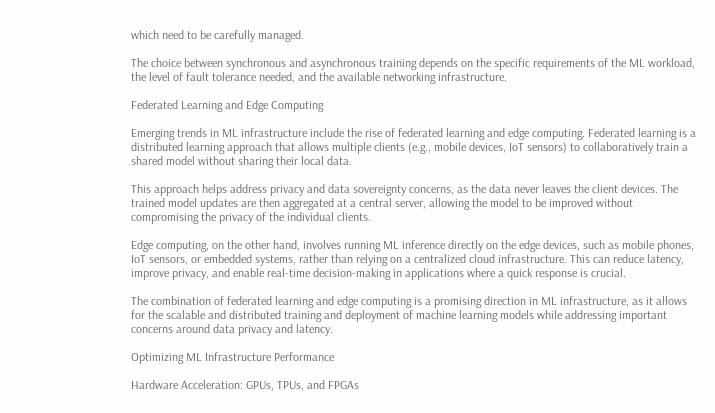which need to be carefully managed.

The choice between synchronous and asynchronous training depends on the specific requirements of the ML workload, the level of fault tolerance needed, and the available networking infrastructure.

Federated Learning and Edge Computing

Emerging trends in ML infrastructure include the rise of federated learning and edge computing. Federated learning is a distributed learning approach that allows multiple clients (e.g., mobile devices, IoT sensors) to collaboratively train a shared model without sharing their local data.

This approach helps address privacy and data sovereignty concerns, as the data never leaves the client devices. The trained model updates are then aggregated at a central server, allowing the model to be improved without compromising the privacy of the individual clients.

Edge computing, on the other hand, involves running ML inference directly on the edge devices, such as mobile phones, IoT sensors, or embedded systems, rather than relying on a centralized cloud infrastructure. This can reduce latency, improve privacy, and enable real-time decision-making in applications where a quick response is crucial.

The combination of federated learning and edge computing is a promising direction in ML infrastructure, as it allows for the scalable and distributed training and deployment of machine learning models while addressing important concerns around data privacy and latency.

Optimizing ML Infrastructure Performance

Hardware Acceleration: GPUs, TPUs, and FPGAs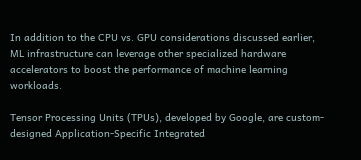In addition to the CPU vs. GPU considerations discussed earlier, ML infrastructure can leverage other specialized hardware accelerators to boost the performance of machine learning workloads.

Tensor Processing Units (TPUs), developed by Google, are custom-designed Application-Specific Integrated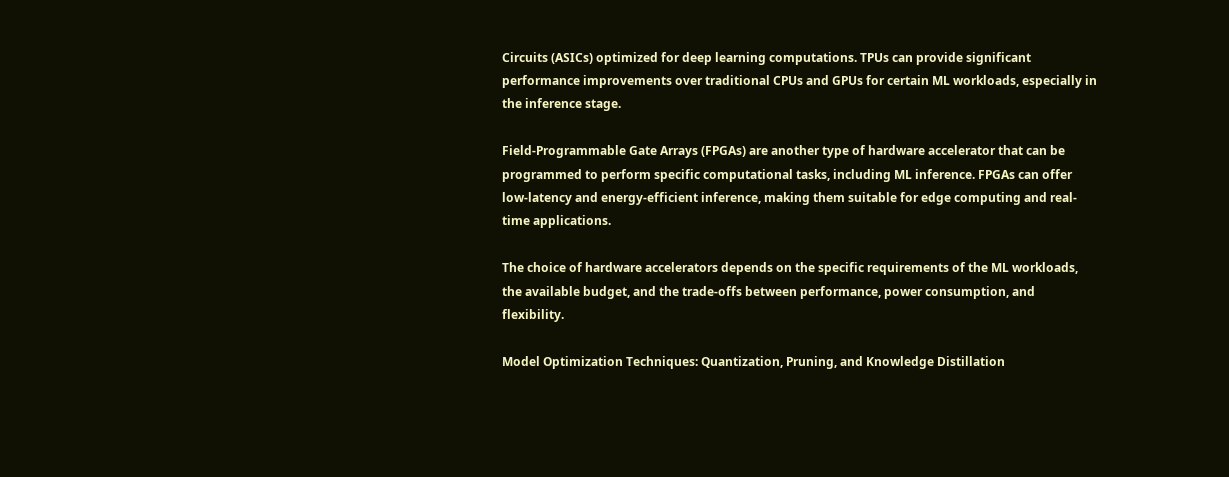Circuits (ASICs) optimized for deep learning computations. TPUs can provide significant performance improvements over traditional CPUs and GPUs for certain ML workloads, especially in the inference stage.

Field-Programmable Gate Arrays (FPGAs) are another type of hardware accelerator that can be programmed to perform specific computational tasks, including ML inference. FPGAs can offer low-latency and energy-efficient inference, making them suitable for edge computing and real-time applications.

The choice of hardware accelerators depends on the specific requirements of the ML workloads, the available budget, and the trade-offs between performance, power consumption, and flexibility.

Model Optimization Techniques: Quantization, Pruning, and Knowledge Distillation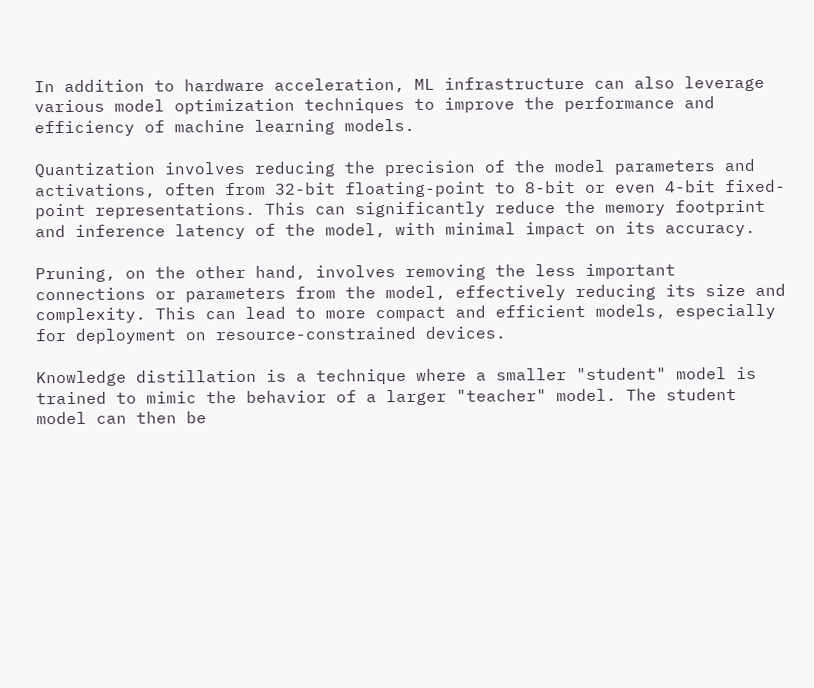In addition to hardware acceleration, ML infrastructure can also leverage various model optimization techniques to improve the performance and efficiency of machine learning models.

Quantization involves reducing the precision of the model parameters and activations, often from 32-bit floating-point to 8-bit or even 4-bit fixed-point representations. This can significantly reduce the memory footprint and inference latency of the model, with minimal impact on its accuracy.

Pruning, on the other hand, involves removing the less important connections or parameters from the model, effectively reducing its size and complexity. This can lead to more compact and efficient models, especially for deployment on resource-constrained devices.

Knowledge distillation is a technique where a smaller "student" model is trained to mimic the behavior of a larger "teacher" model. The student model can then be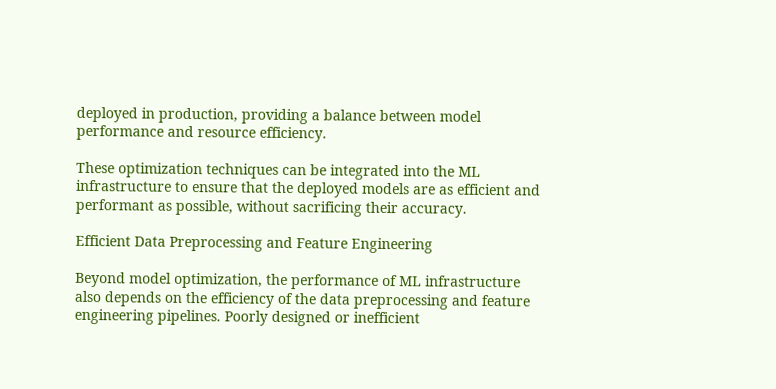deployed in production, providing a balance between model performance and resource efficiency.

These optimization techniques can be integrated into the ML infrastructure to ensure that the deployed models are as efficient and performant as possible, without sacrificing their accuracy.

Efficient Data Preprocessing and Feature Engineering

Beyond model optimization, the performance of ML infrastructure also depends on the efficiency of the data preprocessing and feature engineering pipelines. Poorly designed or inefficient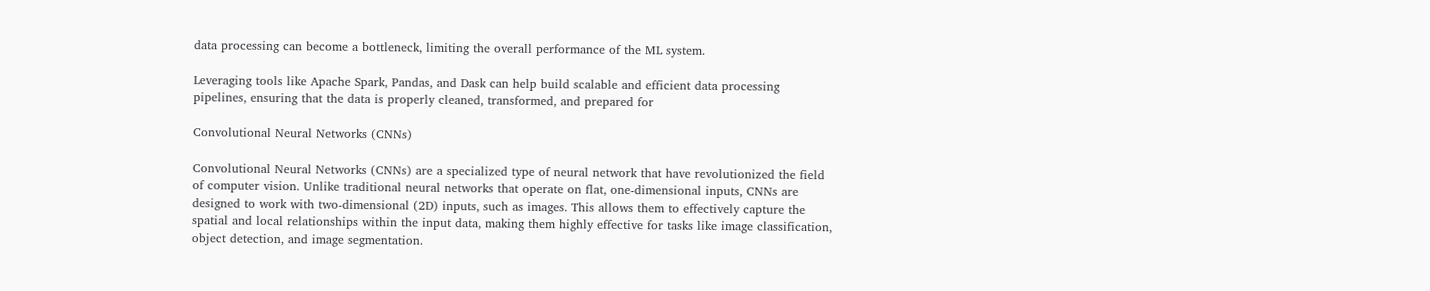data processing can become a bottleneck, limiting the overall performance of the ML system.

Leveraging tools like Apache Spark, Pandas, and Dask can help build scalable and efficient data processing pipelines, ensuring that the data is properly cleaned, transformed, and prepared for

Convolutional Neural Networks (CNNs)

Convolutional Neural Networks (CNNs) are a specialized type of neural network that have revolutionized the field of computer vision. Unlike traditional neural networks that operate on flat, one-dimensional inputs, CNNs are designed to work with two-dimensional (2D) inputs, such as images. This allows them to effectively capture the spatial and local relationships within the input data, making them highly effective for tasks like image classification, object detection, and image segmentation.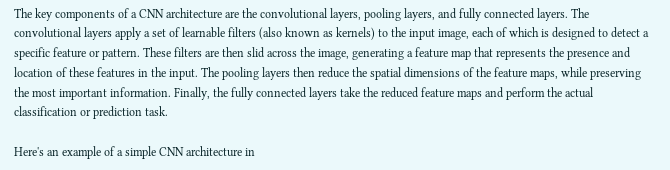The key components of a CNN architecture are the convolutional layers, pooling layers, and fully connected layers. The convolutional layers apply a set of learnable filters (also known as kernels) to the input image, each of which is designed to detect a specific feature or pattern. These filters are then slid across the image, generating a feature map that represents the presence and location of these features in the input. The pooling layers then reduce the spatial dimensions of the feature maps, while preserving the most important information. Finally, the fully connected layers take the reduced feature maps and perform the actual classification or prediction task.

Here's an example of a simple CNN architecture in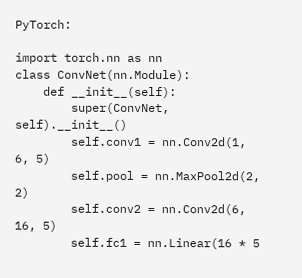PyTorch:

import torch.nn as nn
class ConvNet(nn.Module):
    def __init__(self):
        super(ConvNet, self).__init__()
        self.conv1 = nn.Conv2d(1, 6, 5)
        self.pool = nn.MaxPool2d(2, 2)
        self.conv2 = nn.Conv2d(6, 16, 5)
        self.fc1 = nn.Linear(16 * 5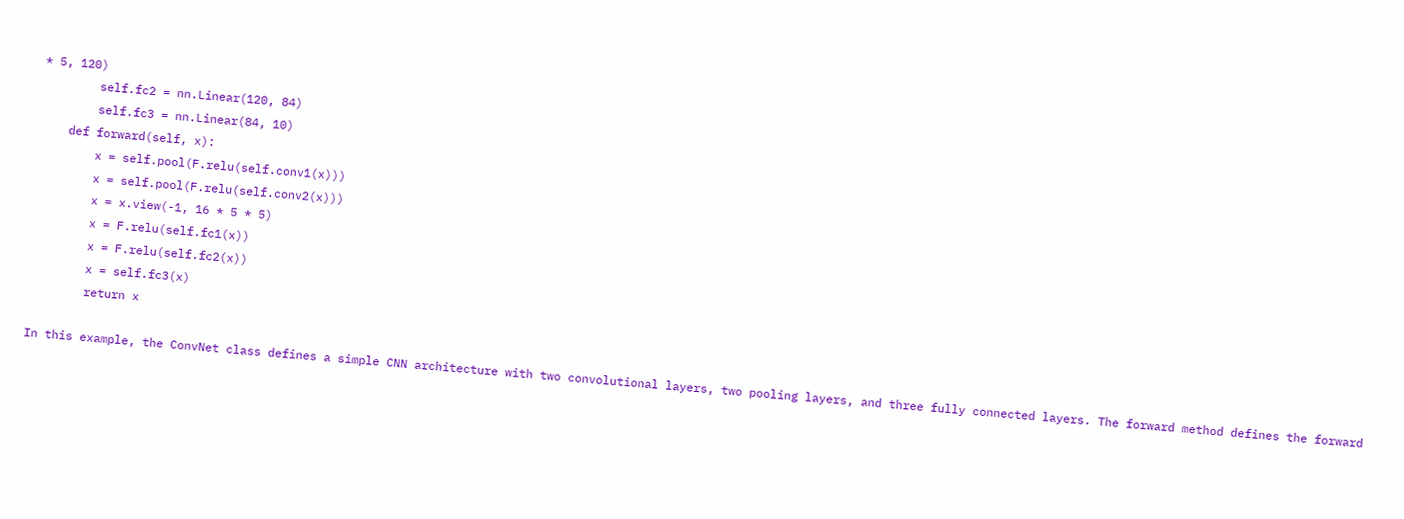* 5, 120)
        self.fc2 = nn.Linear(120, 84)
        self.fc3 = nn.Linear(84, 10)
    def forward(self, x):
        x = self.pool(F.relu(self.conv1(x)))
        x = self.pool(F.relu(self.conv2(x)))
        x = x.view(-1, 16 * 5 * 5)
        x = F.relu(self.fc1(x))
        x = F.relu(self.fc2(x))
        x = self.fc3(x)
        return x

In this example, the ConvNet class defines a simple CNN architecture with two convolutional layers, two pooling layers, and three fully connected layers. The forward method defines the forward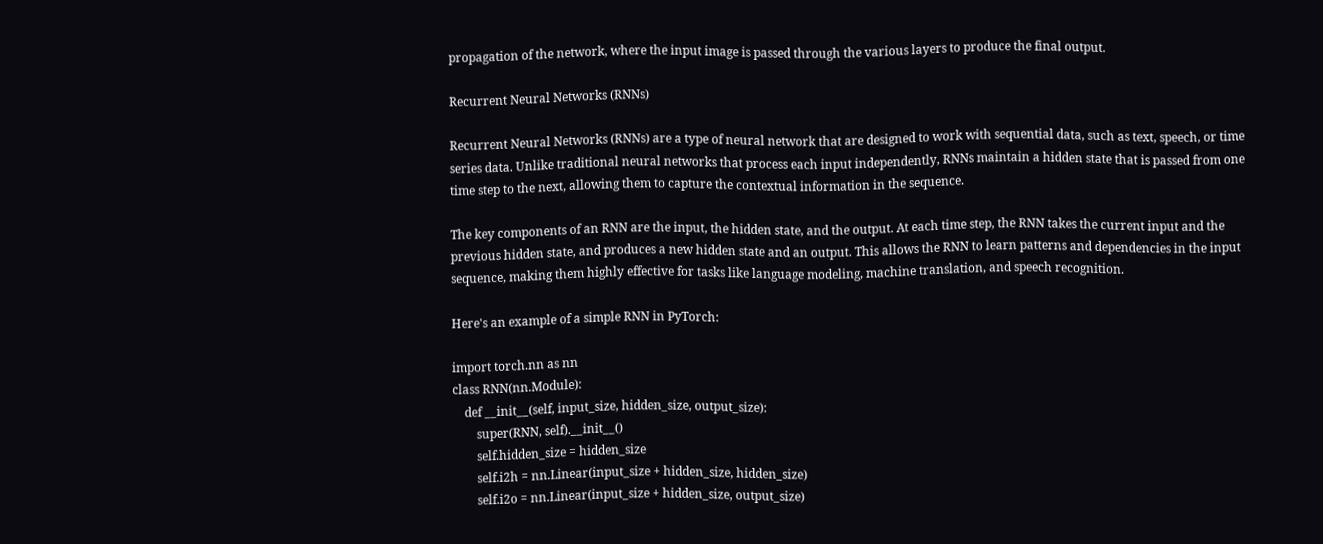propagation of the network, where the input image is passed through the various layers to produce the final output.

Recurrent Neural Networks (RNNs)

Recurrent Neural Networks (RNNs) are a type of neural network that are designed to work with sequential data, such as text, speech, or time series data. Unlike traditional neural networks that process each input independently, RNNs maintain a hidden state that is passed from one time step to the next, allowing them to capture the contextual information in the sequence.

The key components of an RNN are the input, the hidden state, and the output. At each time step, the RNN takes the current input and the previous hidden state, and produces a new hidden state and an output. This allows the RNN to learn patterns and dependencies in the input sequence, making them highly effective for tasks like language modeling, machine translation, and speech recognition.

Here's an example of a simple RNN in PyTorch:

import torch.nn as nn
class RNN(nn.Module):
    def __init__(self, input_size, hidden_size, output_size):
        super(RNN, self).__init__()
        self.hidden_size = hidden_size
        self.i2h = nn.Linear(input_size + hidden_size, hidden_size)
        self.i2o = nn.Linear(input_size + hidden_size, output_size)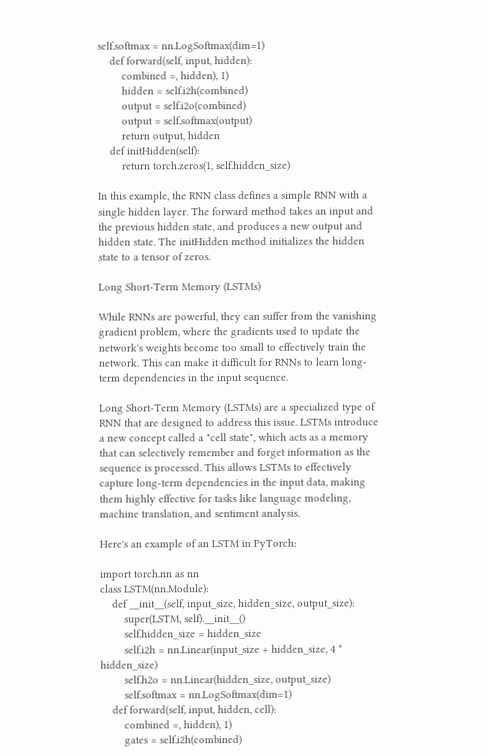self.softmax = nn.LogSoftmax(dim=1)
    def forward(self, input, hidden):
        combined =, hidden), 1)
        hidden = self.i2h(combined)
        output = self.i2o(combined)
        output = self.softmax(output)
        return output, hidden
    def initHidden(self):
        return torch.zeros(1, self.hidden_size)

In this example, the RNN class defines a simple RNN with a single hidden layer. The forward method takes an input and the previous hidden state, and produces a new output and hidden state. The initHidden method initializes the hidden state to a tensor of zeros.

Long Short-Term Memory (LSTMs)

While RNNs are powerful, they can suffer from the vanishing gradient problem, where the gradients used to update the network's weights become too small to effectively train the network. This can make it difficult for RNNs to learn long-term dependencies in the input sequence.

Long Short-Term Memory (LSTMs) are a specialized type of RNN that are designed to address this issue. LSTMs introduce a new concept called a "cell state", which acts as a memory that can selectively remember and forget information as the sequence is processed. This allows LSTMs to effectively capture long-term dependencies in the input data, making them highly effective for tasks like language modeling, machine translation, and sentiment analysis.

Here's an example of an LSTM in PyTorch:

import torch.nn as nn
class LSTM(nn.Module):
    def __init__(self, input_size, hidden_size, output_size):
        super(LSTM, self).__init__()
        self.hidden_size = hidden_size
        self.i2h = nn.Linear(input_size + hidden_size, 4 * hidden_size)
        self.h2o = nn.Linear(hidden_size, output_size)
        self.softmax = nn.LogSoftmax(dim=1)
    def forward(self, input, hidden, cell):
        combined =, hidden), 1)
        gates = self.i2h(combined)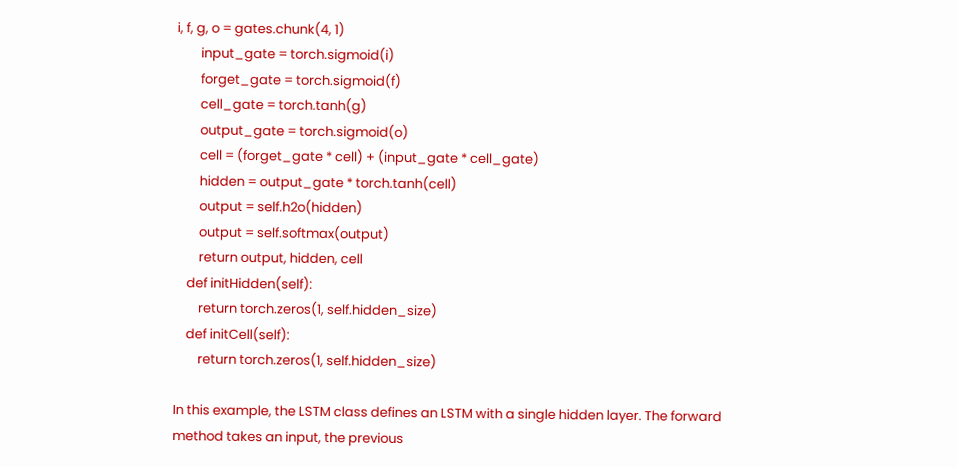i, f, g, o = gates.chunk(4, 1)
        input_gate = torch.sigmoid(i)
        forget_gate = torch.sigmoid(f)
        cell_gate = torch.tanh(g)
        output_gate = torch.sigmoid(o)
        cell = (forget_gate * cell) + (input_gate * cell_gate)
        hidden = output_gate * torch.tanh(cell)
        output = self.h2o(hidden)
        output = self.softmax(output)
        return output, hidden, cell
    def initHidden(self):
        return torch.zeros(1, self.hidden_size)
    def initCell(self):
        return torch.zeros(1, self.hidden_size)

In this example, the LSTM class defines an LSTM with a single hidden layer. The forward method takes an input, the previous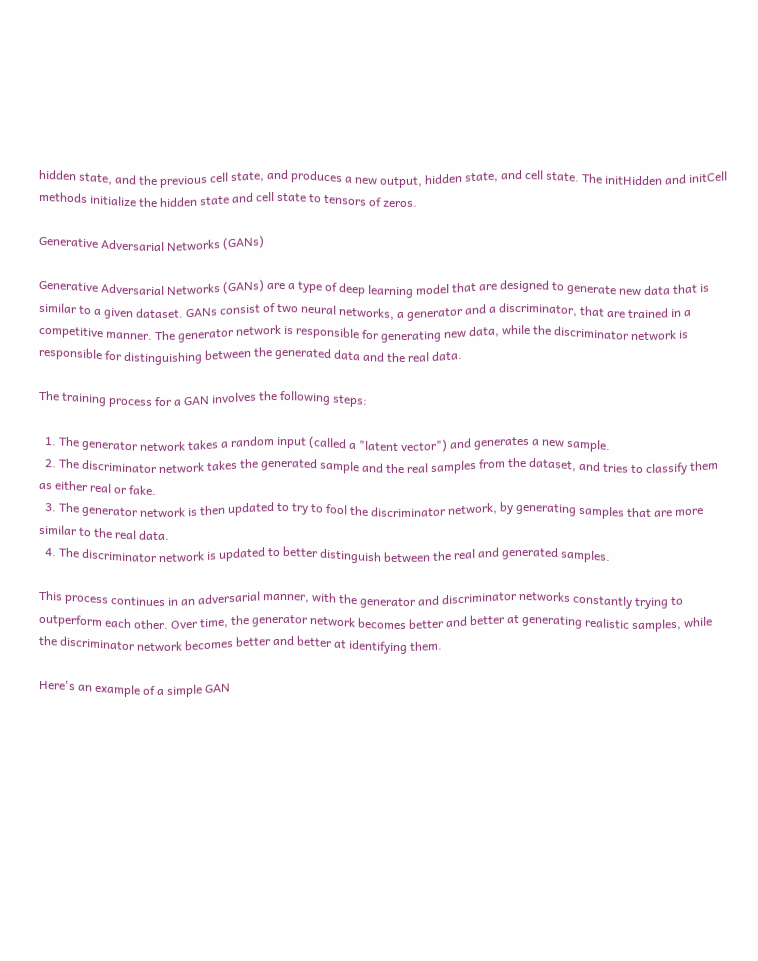hidden state, and the previous cell state, and produces a new output, hidden state, and cell state. The initHidden and initCell methods initialize the hidden state and cell state to tensors of zeros.

Generative Adversarial Networks (GANs)

Generative Adversarial Networks (GANs) are a type of deep learning model that are designed to generate new data that is similar to a given dataset. GANs consist of two neural networks, a generator and a discriminator, that are trained in a competitive manner. The generator network is responsible for generating new data, while the discriminator network is responsible for distinguishing between the generated data and the real data.

The training process for a GAN involves the following steps:

  1. The generator network takes a random input (called a "latent vector") and generates a new sample.
  2. The discriminator network takes the generated sample and the real samples from the dataset, and tries to classify them as either real or fake.
  3. The generator network is then updated to try to fool the discriminator network, by generating samples that are more similar to the real data.
  4. The discriminator network is updated to better distinguish between the real and generated samples.

This process continues in an adversarial manner, with the generator and discriminator networks constantly trying to outperform each other. Over time, the generator network becomes better and better at generating realistic samples, while the discriminator network becomes better and better at identifying them.

Here's an example of a simple GAN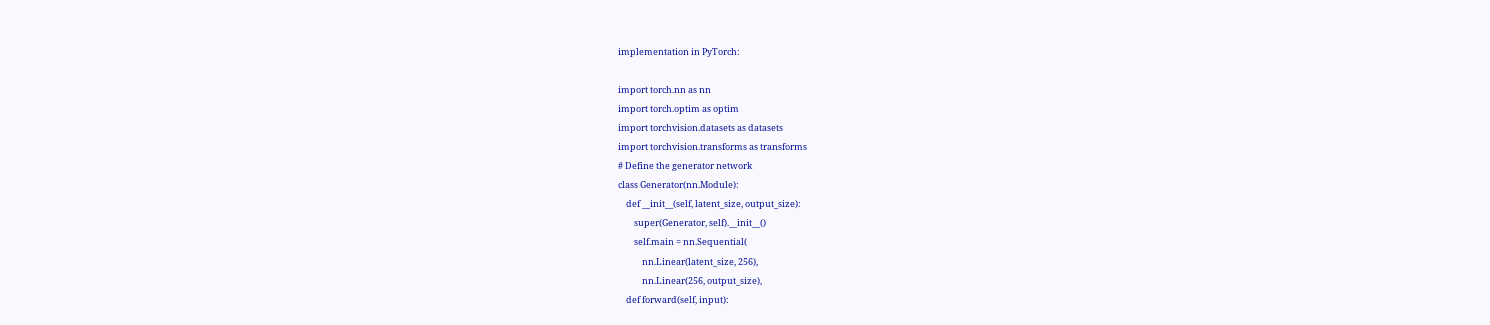implementation in PyTorch:

import torch.nn as nn
import torch.optim as optim
import torchvision.datasets as datasets
import torchvision.transforms as transforms
# Define the generator network
class Generator(nn.Module):
    def __init__(self, latent_size, output_size):
        super(Generator, self).__init__()
        self.main = nn.Sequential(
            nn.Linear(latent_size, 256),
            nn.Linear(256, output_size),
    def forward(self, input):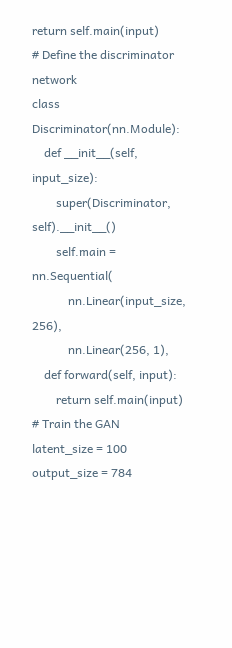return self.main(input)
# Define the discriminator network
class Discriminator(nn.Module):
    def __init__(self, input_size):
        super(Discriminator, self).__init__()
        self.main = nn.Sequential(
            nn.Linear(input_size, 256),
            nn.Linear(256, 1),
    def forward(self, input):
        return self.main(input)
# Train the GAN
latent_size = 100
output_size = 784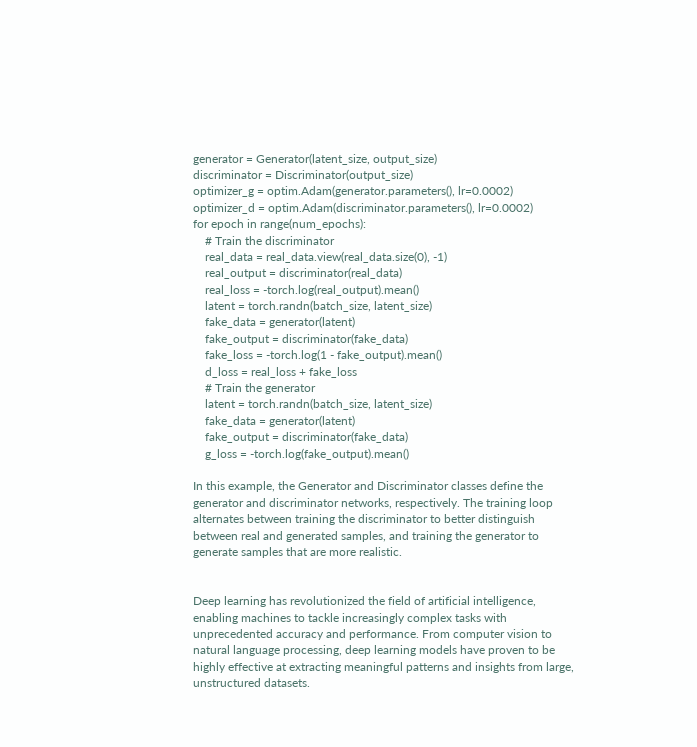generator = Generator(latent_size, output_size)
discriminator = Discriminator(output_size)
optimizer_g = optim.Adam(generator.parameters(), lr=0.0002)
optimizer_d = optim.Adam(discriminator.parameters(), lr=0.0002)
for epoch in range(num_epochs):
    # Train the discriminator
    real_data = real_data.view(real_data.size(0), -1)
    real_output = discriminator(real_data)
    real_loss = -torch.log(real_output).mean()
    latent = torch.randn(batch_size, latent_size)
    fake_data = generator(latent)
    fake_output = discriminator(fake_data)
    fake_loss = -torch.log(1 - fake_output).mean()
    d_loss = real_loss + fake_loss
    # Train the generator
    latent = torch.randn(batch_size, latent_size)
    fake_data = generator(latent)
    fake_output = discriminator(fake_data)
    g_loss = -torch.log(fake_output).mean()

In this example, the Generator and Discriminator classes define the generator and discriminator networks, respectively. The training loop alternates between training the discriminator to better distinguish between real and generated samples, and training the generator to generate samples that are more realistic.


Deep learning has revolutionized the field of artificial intelligence, enabling machines to tackle increasingly complex tasks with unprecedented accuracy and performance. From computer vision to natural language processing, deep learning models have proven to be highly effective at extracting meaningful patterns and insights from large, unstructured datasets.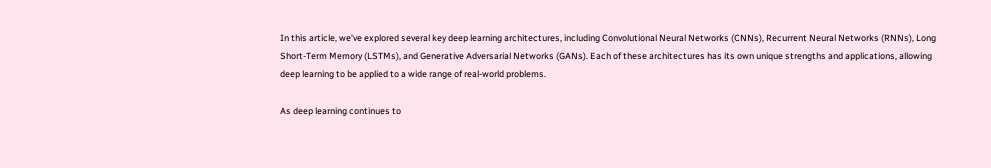In this article, we've explored several key deep learning architectures, including Convolutional Neural Networks (CNNs), Recurrent Neural Networks (RNNs), Long Short-Term Memory (LSTMs), and Generative Adversarial Networks (GANs). Each of these architectures has its own unique strengths and applications, allowing deep learning to be applied to a wide range of real-world problems.

As deep learning continues to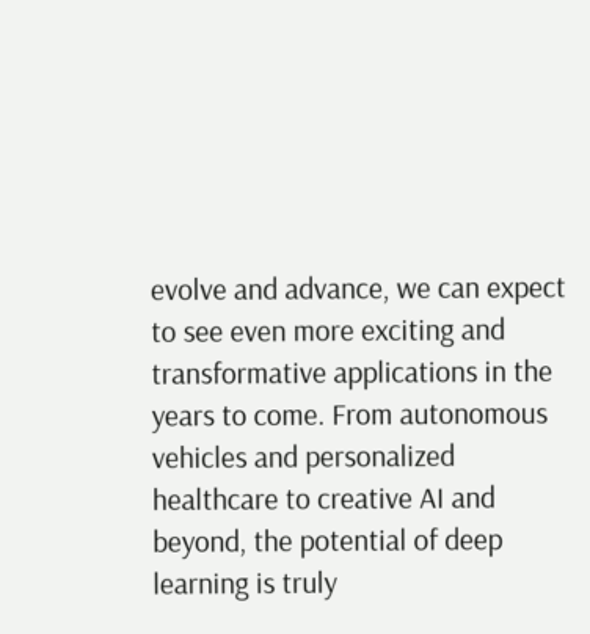evolve and advance, we can expect to see even more exciting and transformative applications in the years to come. From autonomous vehicles and personalized healthcare to creative AI and beyond, the potential of deep learning is truly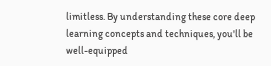limitless. By understanding these core deep learning concepts and techniques, you'll be well-equipped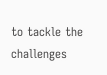to tackle the challenges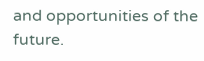and opportunities of the future.